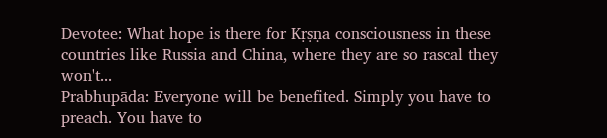Devotee: What hope is there for Kṛṣṇa consciousness in these countries like Russia and China, where they are so rascal they won't...
Prabhupāda: Everyone will be benefited. Simply you have to preach. You have to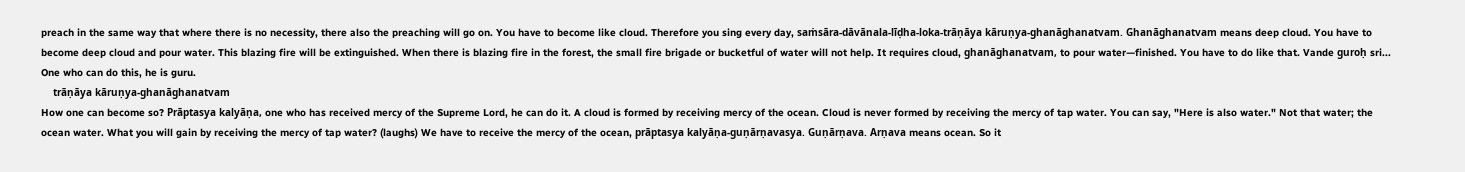preach in the same way that where there is no necessity, there also the preaching will go on. You have to become like cloud. Therefore you sing every day, saṁsāra-dāvānala-līḍha-loka-trāṇāya kāruṇya-ghanāghanatvam. Ghanāghanatvam means deep cloud. You have to become deep cloud and pour water. This blazing fire will be extinguished. When there is blazing fire in the forest, the small fire brigade or bucketful of water will not help. It requires cloud, ghanāghanatvam, to pour water—finished. You have to do like that. Vande guroḥ sri... One who can do this, he is guru.
    trāṇāya kāruṇya-ghanāghanatvam
How one can become so? Prāptasya kalyāṇa, one who has received mercy of the Supreme Lord, he can do it. A cloud is formed by receiving mercy of the ocean. Cloud is never formed by receiving the mercy of tap water. You can say, "Here is also water." Not that water; the ocean water. What you will gain by receiving the mercy of tap water? (laughs) We have to receive the mercy of the ocean, prāptasya kalyāṇa-guṇārṇavasya. Guṇārṇava. Arṇava means ocean. So it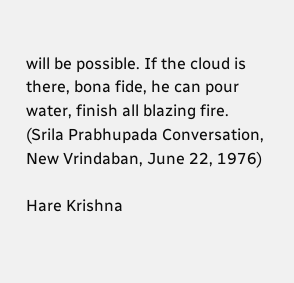will be possible. If the cloud is there, bona fide, he can pour water, finish all blazing fire.
(Srila Prabhupada Conversation, New Vrindaban, June 22, 1976)

Hare Krishna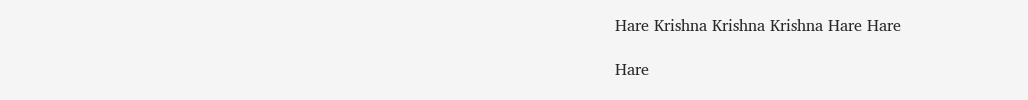Hare Krishna Krishna Krishna Hare Hare

Hare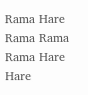Rama Hare Rama Rama Rama Hare Hare